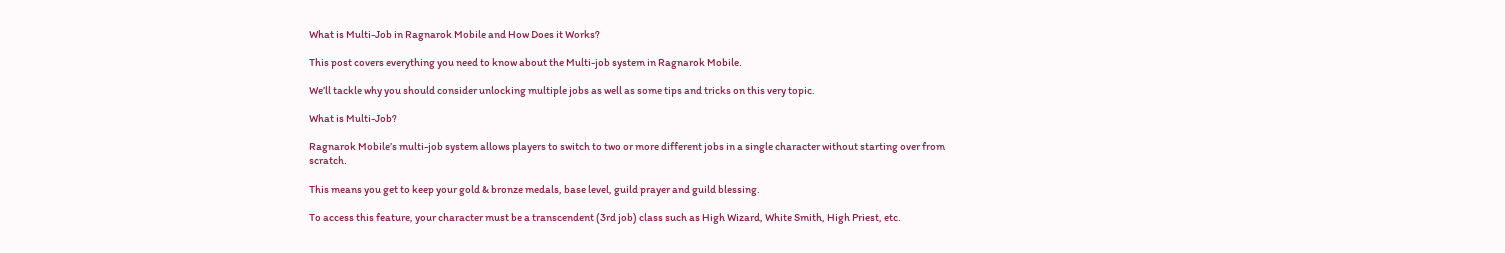What is Multi-Job in Ragnarok Mobile and How Does it Works?

This post covers everything you need to know about the Multi-job system in Ragnarok Mobile.

We’ll tackle why you should consider unlocking multiple jobs as well as some tips and tricks on this very topic.

What is Multi-Job?

Ragnarok Mobile’s multi-job system allows players to switch to two or more different jobs in a single character without starting over from scratch.

This means you get to keep your gold & bronze medals, base level, guild prayer and guild blessing.

To access this feature, your character must be a transcendent (3rd job) class such as High Wizard, White Smith, High Priest, etc.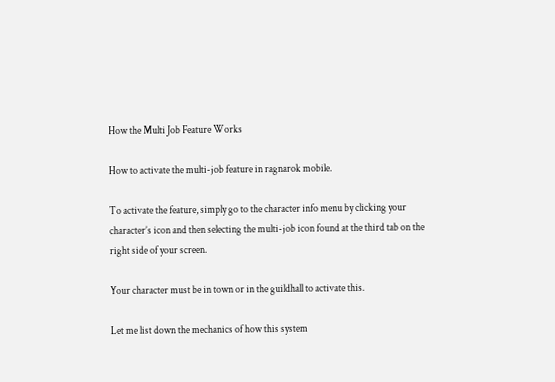How the Multi Job Feature Works

How to activate the multi-job feature in ragnarok mobile.

To activate the feature, simply go to the character info menu by clicking your character’s icon and then selecting the multi-job icon found at the third tab on the right side of your screen.

Your character must be in town or in the guildhall to activate this.

Let me list down the mechanics of how this system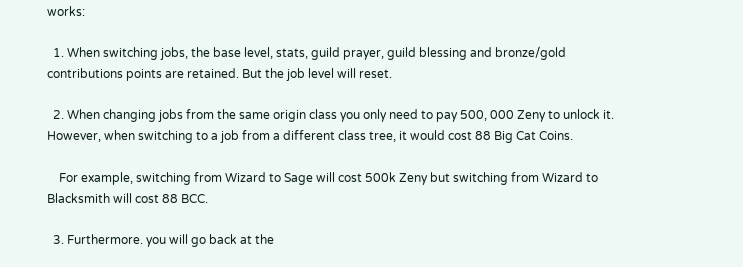works:

  1. When switching jobs, the base level, stats, guild prayer, guild blessing and bronze/gold contributions points are retained. But the job level will reset.

  2. When changing jobs from the same origin class you only need to pay 500, 000 Zeny to unlock it. However, when switching to a job from a different class tree, it would cost 88 Big Cat Coins.

    For example, switching from Wizard to Sage will cost 500k Zeny but switching from Wizard to Blacksmith will cost 88 BCC.

  3. Furthermore. you will go back at the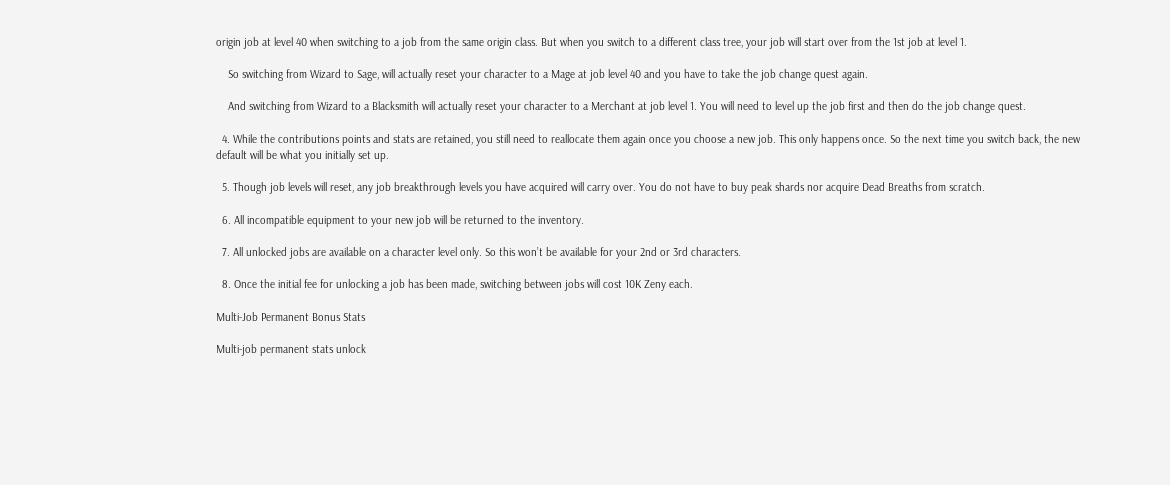origin job at level 40 when switching to a job from the same origin class. But when you switch to a different class tree, your job will start over from the 1st job at level 1.

    So switching from Wizard to Sage, will actually reset your character to a Mage at job level 40 and you have to take the job change quest again.

    And switching from Wizard to a Blacksmith will actually reset your character to a Merchant at job level 1. You will need to level up the job first and then do the job change quest.

  4. While the contributions points and stats are retained, you still need to reallocate them again once you choose a new job. This only happens once. So the next time you switch back, the new default will be what you initially set up.

  5. Though job levels will reset, any job breakthrough levels you have acquired will carry over. You do not have to buy peak shards nor acquire Dead Breaths from scratch.

  6. All incompatible equipment to your new job will be returned to the inventory.

  7. All unlocked jobs are available on a character level only. So this won’t be available for your 2nd or 3rd characters.

  8. Once the initial fee for unlocking a job has been made, switching between jobs will cost 10K Zeny each.

Multi-Job Permanent Bonus Stats

Multi-job permanent stats unlock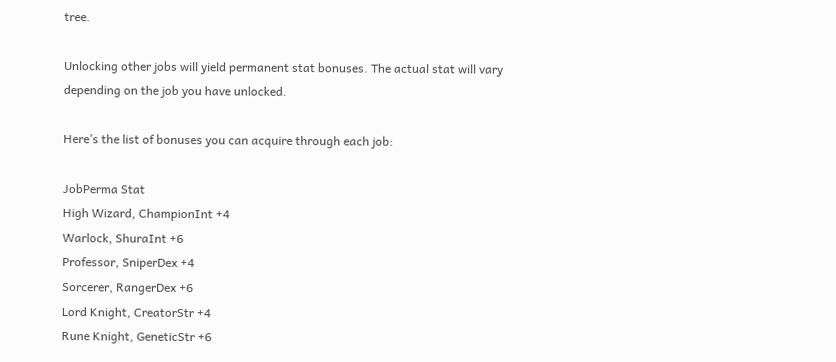tree.

Unlocking other jobs will yield permanent stat bonuses. The actual stat will vary depending on the job you have unlocked.

Here’s the list of bonuses you can acquire through each job:

JobPerma Stat
High Wizard, ChampionInt +4
Warlock, ShuraInt +6
Professor, SniperDex +4
Sorcerer, RangerDex +6
Lord Knight, CreatorStr +4
Rune Knight, GeneticStr +6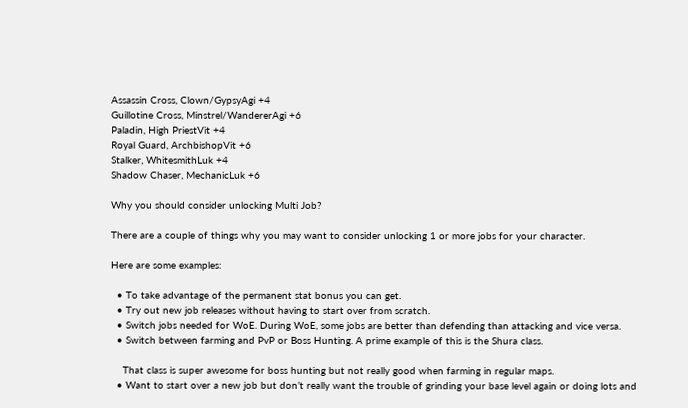Assassin Cross, Clown/GypsyAgi +4
Guillotine Cross, Minstrel/WandererAgi +6
Paladin, High PriestVit +4
Royal Guard, ArchbishopVit +6
Stalker, WhitesmithLuk +4
Shadow Chaser, MechanicLuk +6

Why you should consider unlocking Multi Job?

There are a couple of things why you may want to consider unlocking 1 or more jobs for your character.

Here are some examples:

  • To take advantage of the permanent stat bonus you can get.
  • Try out new job releases without having to start over from scratch.
  • Switch jobs needed for WoE. During WoE, some jobs are better than defending than attacking and vice versa.
  • Switch between farming and PvP or Boss Hunting. A prime example of this is the Shura class.

    That class is super awesome for boss hunting but not really good when farming in regular maps.
  • Want to start over a new job but don’t really want the trouble of grinding your base level again or doing lots and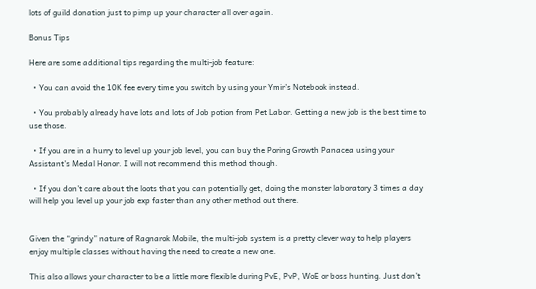lots of guild donation just to pimp up your character all over again.

Bonus Tips

Here are some additional tips regarding the multi-job feature:

  • You can avoid the 10K fee every time you switch by using your Ymir’s Notebook instead.

  • You probably already have lots and lots of Job potion from Pet Labor. Getting a new job is the best time to use those.

  • If you are in a hurry to level up your job level, you can buy the Poring Growth Panacea using your Assistant’s Medal Honor. I will not recommend this method though.

  • If you don’t care about the loots that you can potentially get, doing the monster laboratory 3 times a day will help you level up your job exp faster than any other method out there.


Given the “grindy” nature of Ragnarok Mobile, the multi-job system is a pretty clever way to help players enjoy multiple classes without having the need to create a new one.

This also allows your character to be a little more flexible during PvE, PvP, WoE or boss hunting. Just don’t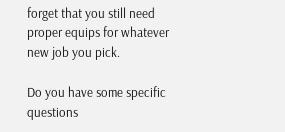forget that you still need proper equips for whatever new job you pick.

Do you have some specific questions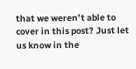that we weren’t able to cover in this post? Just let us know in the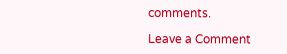comments.

Leave a Comment